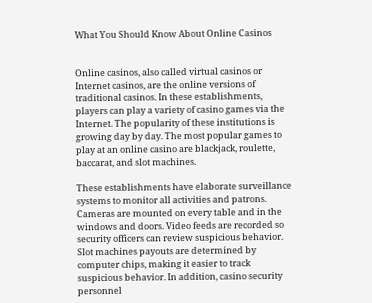What You Should Know About Online Casinos


Online casinos, also called virtual casinos or Internet casinos, are the online versions of traditional casinos. In these establishments, players can play a variety of casino games via the Internet. The popularity of these institutions is growing day by day. The most popular games to play at an online casino are blackjack, roulette, baccarat, and slot machines.

These establishments have elaborate surveillance systems to monitor all activities and patrons. Cameras are mounted on every table and in the windows and doors. Video feeds are recorded so security officers can review suspicious behavior. Slot machines payouts are determined by computer chips, making it easier to track suspicious behavior. In addition, casino security personnel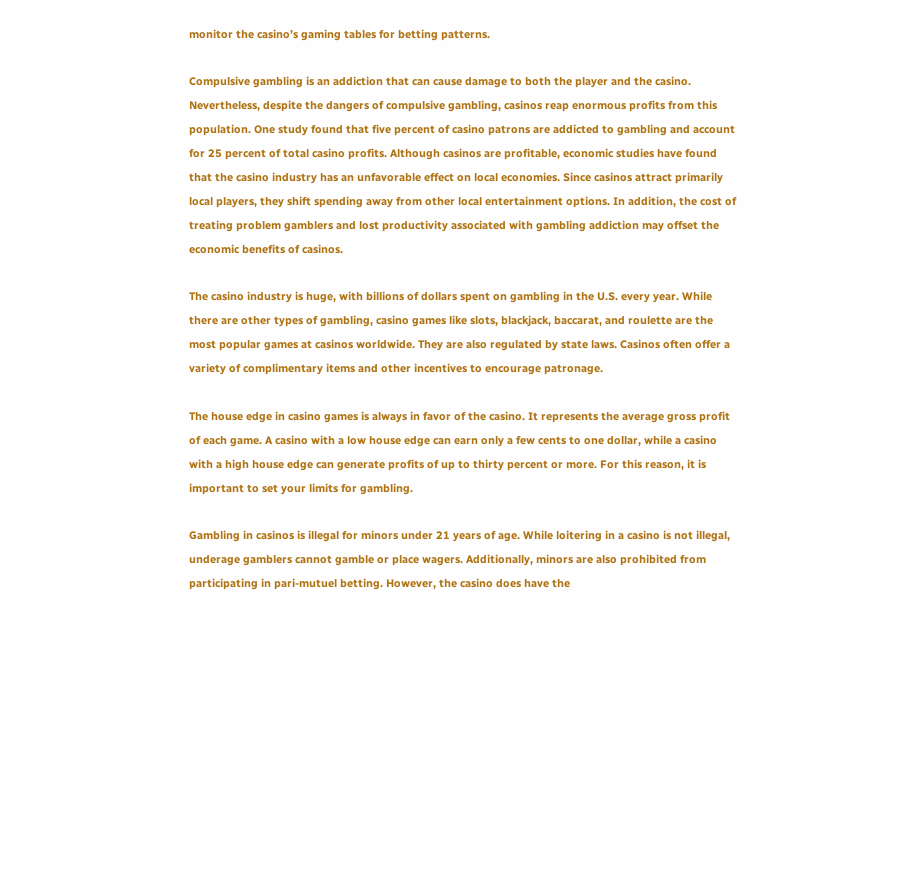monitor the casino’s gaming tables for betting patterns.

Compulsive gambling is an addiction that can cause damage to both the player and the casino. Nevertheless, despite the dangers of compulsive gambling, casinos reap enormous profits from this population. One study found that five percent of casino patrons are addicted to gambling and account for 25 percent of total casino profits. Although casinos are profitable, economic studies have found that the casino industry has an unfavorable effect on local economies. Since casinos attract primarily local players, they shift spending away from other local entertainment options. In addition, the cost of treating problem gamblers and lost productivity associated with gambling addiction may offset the economic benefits of casinos.

The casino industry is huge, with billions of dollars spent on gambling in the U.S. every year. While there are other types of gambling, casino games like slots, blackjack, baccarat, and roulette are the most popular games at casinos worldwide. They are also regulated by state laws. Casinos often offer a variety of complimentary items and other incentives to encourage patronage.

The house edge in casino games is always in favor of the casino. It represents the average gross profit of each game. A casino with a low house edge can earn only a few cents to one dollar, while a casino with a high house edge can generate profits of up to thirty percent or more. For this reason, it is important to set your limits for gambling.

Gambling in casinos is illegal for minors under 21 years of age. While loitering in a casino is not illegal, underage gamblers cannot gamble or place wagers. Additionally, minors are also prohibited from participating in pari-mutuel betting. However, the casino does have the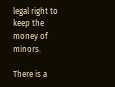legal right to keep the money of minors.

There is a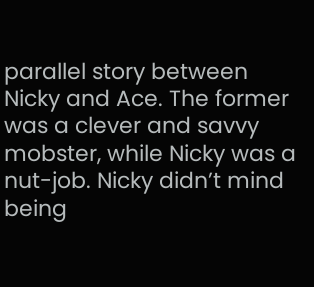parallel story between Nicky and Ace. The former was a clever and savvy mobster, while Nicky was a nut-job. Nicky didn’t mind being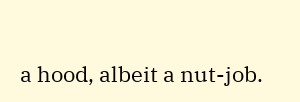a hood, albeit a nut-job.